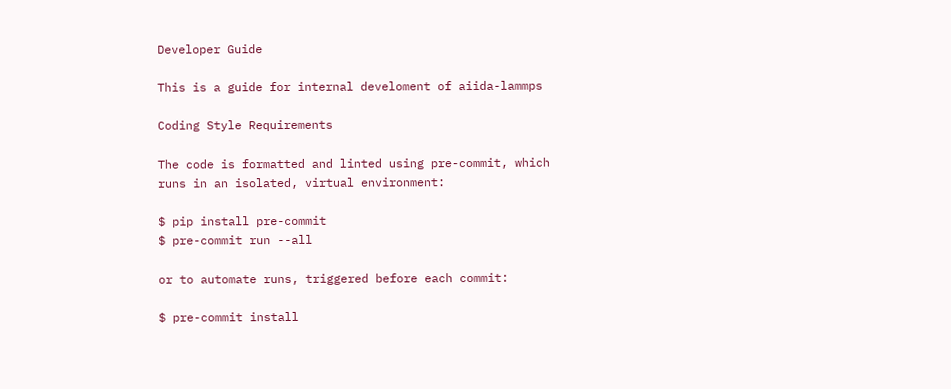Developer Guide

This is a guide for internal develoment of aiida-lammps

Coding Style Requirements

The code is formatted and linted using pre-commit, which runs in an isolated, virtual environment:

$ pip install pre-commit
$ pre-commit run --all

or to automate runs, triggered before each commit:

$ pre-commit install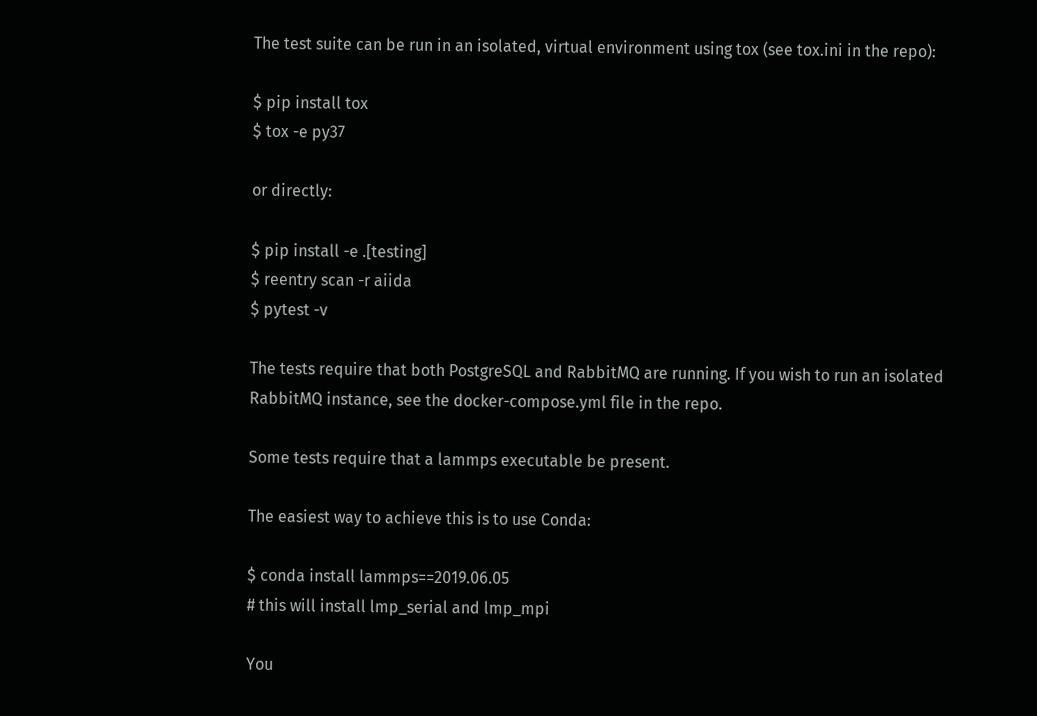The test suite can be run in an isolated, virtual environment using tox (see tox.ini in the repo):

$ pip install tox
$ tox -e py37

or directly:

$ pip install -e .[testing]
$ reentry scan -r aiida
$ pytest -v

The tests require that both PostgreSQL and RabbitMQ are running. If you wish to run an isolated RabbitMQ instance, see the docker-compose.yml file in the repo.

Some tests require that a lammps executable be present.

The easiest way to achieve this is to use Conda:

$ conda install lammps==2019.06.05
# this will install lmp_serial and lmp_mpi

You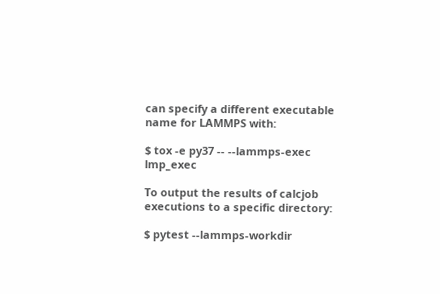can specify a different executable name for LAMMPS with:

$ tox -e py37 -- --lammps-exec lmp_exec

To output the results of calcjob executions to a specific directory:

$ pytest --lammps-workdir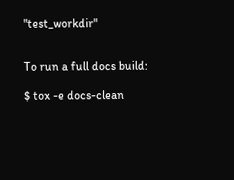"test_workdir"


To run a full docs build:

$ tox -e docs-clean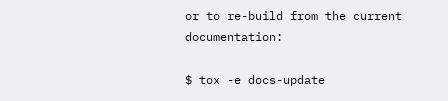or to re-build from the current documentation:

$ tox -e docs-update